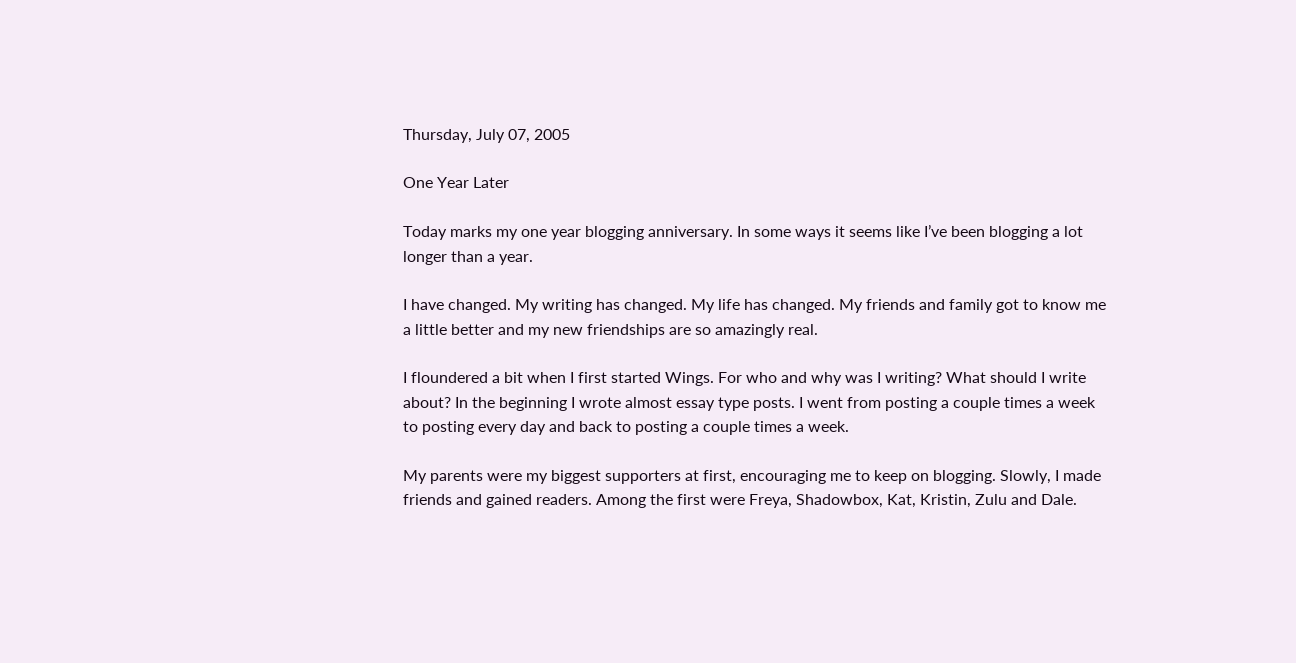Thursday, July 07, 2005

One Year Later

Today marks my one year blogging anniversary. In some ways it seems like I’ve been blogging a lot longer than a year.

I have changed. My writing has changed. My life has changed. My friends and family got to know me a little better and my new friendships are so amazingly real.

I floundered a bit when I first started Wings. For who and why was I writing? What should I write about? In the beginning I wrote almost essay type posts. I went from posting a couple times a week to posting every day and back to posting a couple times a week.

My parents were my biggest supporters at first, encouraging me to keep on blogging. Slowly, I made friends and gained readers. Among the first were Freya, Shadowbox, Kat, Kristin, Zulu and Dale.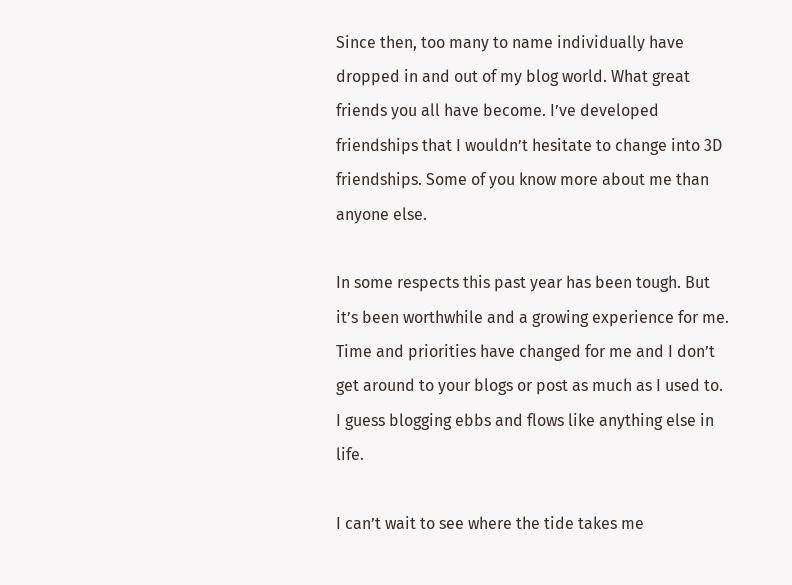Since then, too many to name individually have dropped in and out of my blog world. What great friends you all have become. I’ve developed friendships that I wouldn’t hesitate to change into 3D friendships. Some of you know more about me than anyone else.

In some respects this past year has been tough. But it’s been worthwhile and a growing experience for me. Time and priorities have changed for me and I don’t get around to your blogs or post as much as I used to. I guess blogging ebbs and flows like anything else in life.

I can’t wait to see where the tide takes me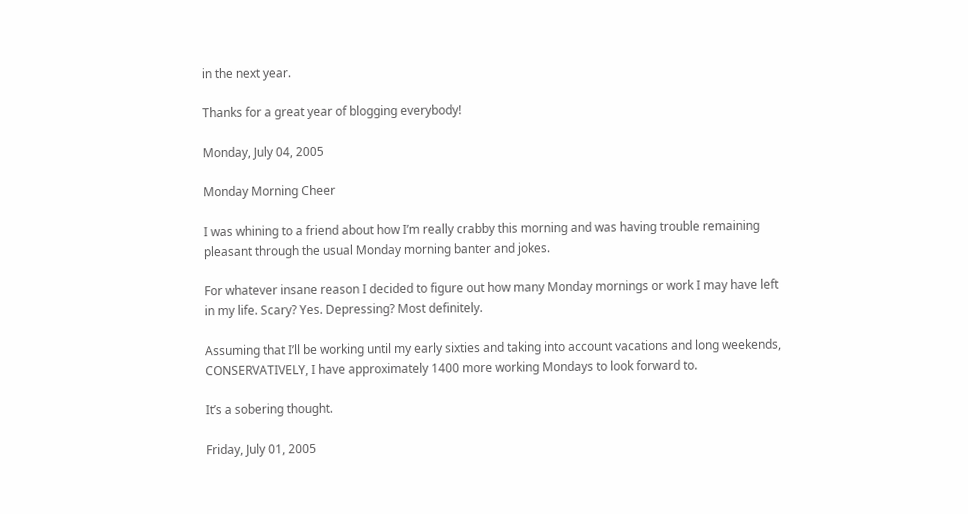in the next year.

Thanks for a great year of blogging everybody!

Monday, July 04, 2005

Monday Morning Cheer

I was whining to a friend about how I’m really crabby this morning and was having trouble remaining pleasant through the usual Monday morning banter and jokes.

For whatever insane reason I decided to figure out how many Monday mornings or work I may have left in my life. Scary? Yes. Depressing? Most definitely.

Assuming that I’ll be working until my early sixties and taking into account vacations and long weekends, CONSERVATIVELY, I have approximately 1400 more working Mondays to look forward to.

It’s a sobering thought.

Friday, July 01, 2005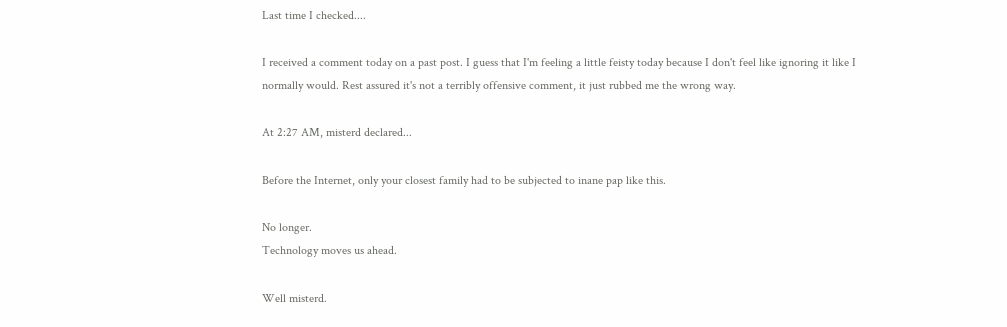Last time I checked....

I received a comment today on a past post. I guess that I'm feeling a little feisty today because I don't feel like ignoring it like I normally would. Rest assured it's not a terribly offensive comment, it just rubbed me the wrong way.

At 2:27 AM, misterd declared...

Before the Internet, only your closest family had to be subjected to inane pap like this.

No longer.
Technology moves us ahead.

Well misterd.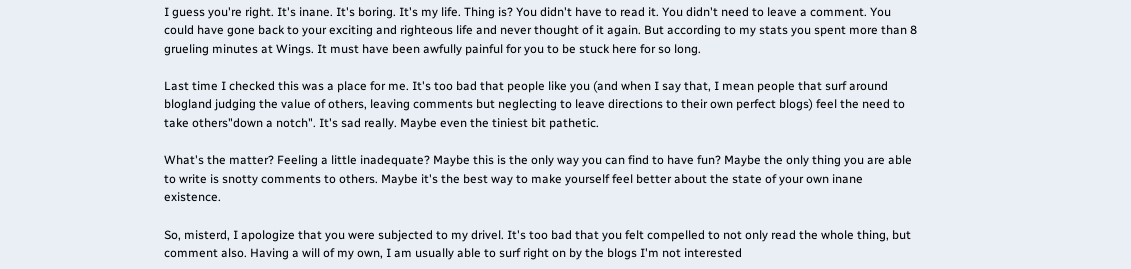I guess you're right. It's inane. It's boring. It's my life. Thing is? You didn't have to read it. You didn't need to leave a comment. You could have gone back to your exciting and righteous life and never thought of it again. But according to my stats you spent more than 8 grueling minutes at Wings. It must have been awfully painful for you to be stuck here for so long.

Last time I checked this was a place for me. It's too bad that people like you (and when I say that, I mean people that surf around blogland judging the value of others, leaving comments but neglecting to leave directions to their own perfect blogs) feel the need to take others"down a notch". It's sad really. Maybe even the tiniest bit pathetic.

What's the matter? Feeling a little inadequate? Maybe this is the only way you can find to have fun? Maybe the only thing you are able to write is snotty comments to others. Maybe it's the best way to make yourself feel better about the state of your own inane existence.

So, misterd, I apologize that you were subjected to my drivel. It's too bad that you felt compelled to not only read the whole thing, but comment also. Having a will of my own, I am usually able to surf right on by the blogs I'm not interested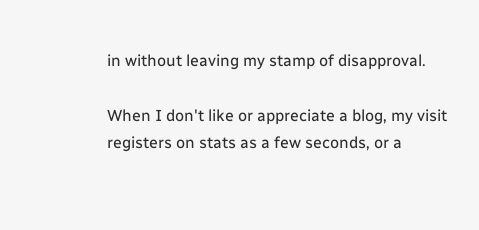in without leaving my stamp of disapproval.

When I don't like or appreciate a blog, my visit registers on stats as a few seconds, or a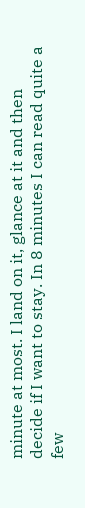minute at most. I land on it, glance at it and then decide if I want to stay. In 8 minutes I can read quite a few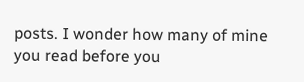posts. I wonder how many of mine you read before you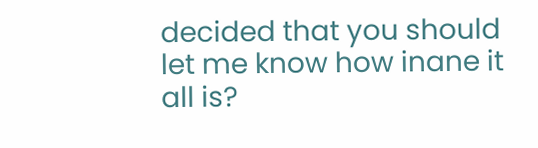decided that you should let me know how inane it all is?